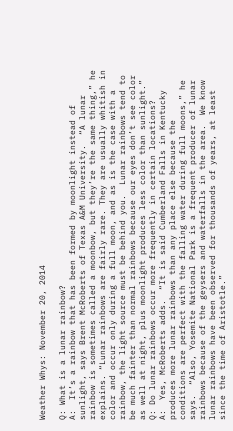Weather Whys: November 20, 2014

Q: What is a lunar rainbow?
A:  It’s a rainbow that has been formed by moonlight instead of sunlight, says Brent McRoberts of Texas A&M University.  “A lunar rainbow is sometimes called a moonbow, but they’re the same thing,” he explains. “Lunar rainbows are fairly rare. They are usually whitish in color and occur only during a full moon, and as is the case with a rainbow, the light source must be behind you.  Lunar rainbows tend to be much fainter than normal rainbows because our eyes don’t see color as well at night, plus moonlight produces less color than sunlight.”
Q: Do lunar rainbows occur more frequently in certain locations?
A:  Yes, McRoberts adds.  “It is said Cumberland Falls in Kentucky produces more lunar rainbows than any place else because the conditions are perfect with the falling water during full moons,” he says.  “Also, Yosemite National Park is a frequent producer of lunar rainbows because of the geysers and waterfalls in the area.  We know lunar rainbows have been observed for thousands of years, at least since the time of Aristotle.”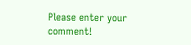Please enter your comment!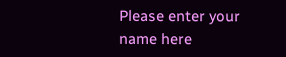Please enter your name here